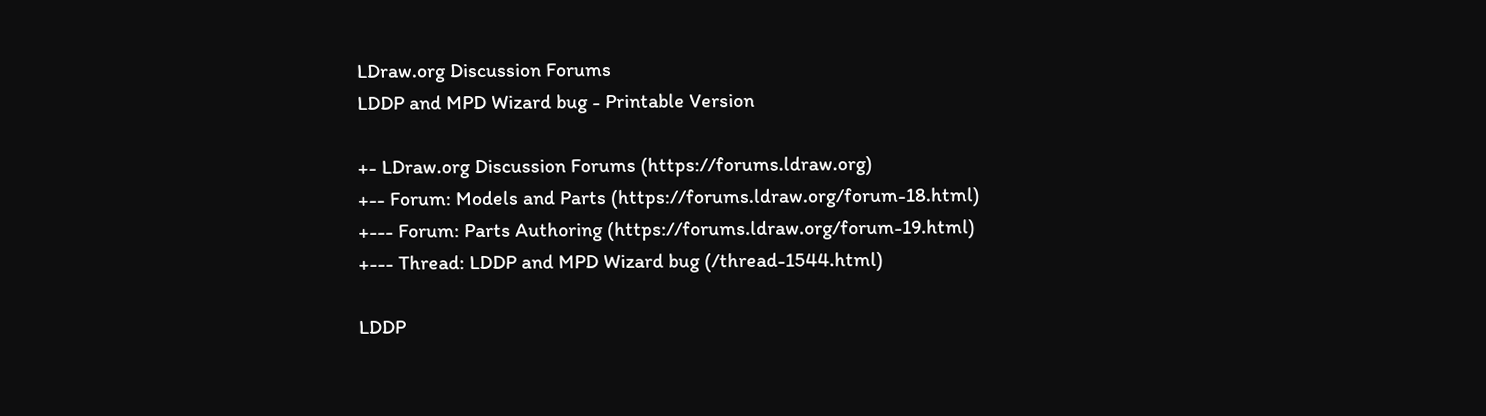LDraw.org Discussion Forums
LDDP and MPD Wizard bug - Printable Version

+- LDraw.org Discussion Forums (https://forums.ldraw.org)
+-- Forum: Models and Parts (https://forums.ldraw.org/forum-18.html)
+--- Forum: Parts Authoring (https://forums.ldraw.org/forum-19.html)
+--- Thread: LDDP and MPD Wizard bug (/thread-1544.html)

LDDP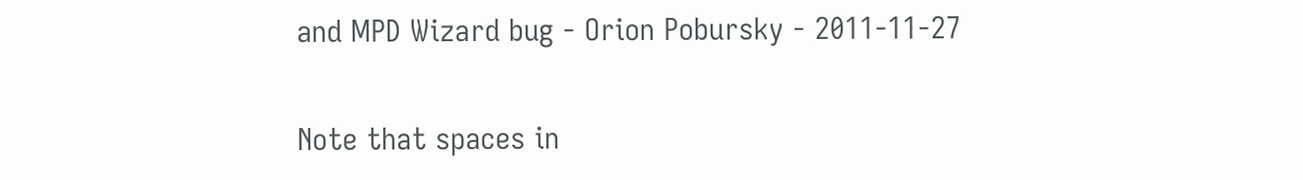and MPD Wizard bug - Orion Pobursky - 2011-11-27

Note that spaces in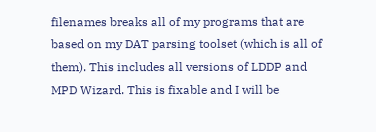filenames breaks all of my programs that are based on my DAT parsing toolset (which is all of them). This includes all versions of LDDP and MPD Wizard. This is fixable and I will be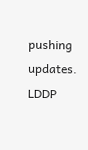pushing updates. LDDP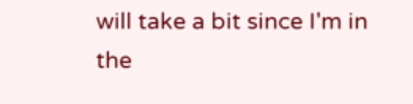will take a bit since I'm in the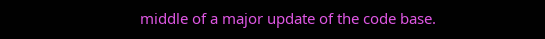middle of a major update of the code base.